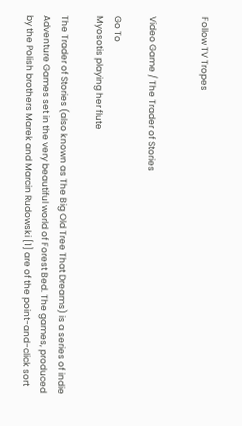Follow TV Tropes


Video Game / The Trader of Stories

Go To
Myosotis playing her flute

The Trader of Stories (also known as The Big Old Tree That Dreams) is a series of indie Adventure Games set in the very beautiful world of Forest Bed. The games, produced by the Polish brothers Marek and Marcin Rudowski [1] are of the point-and-click sort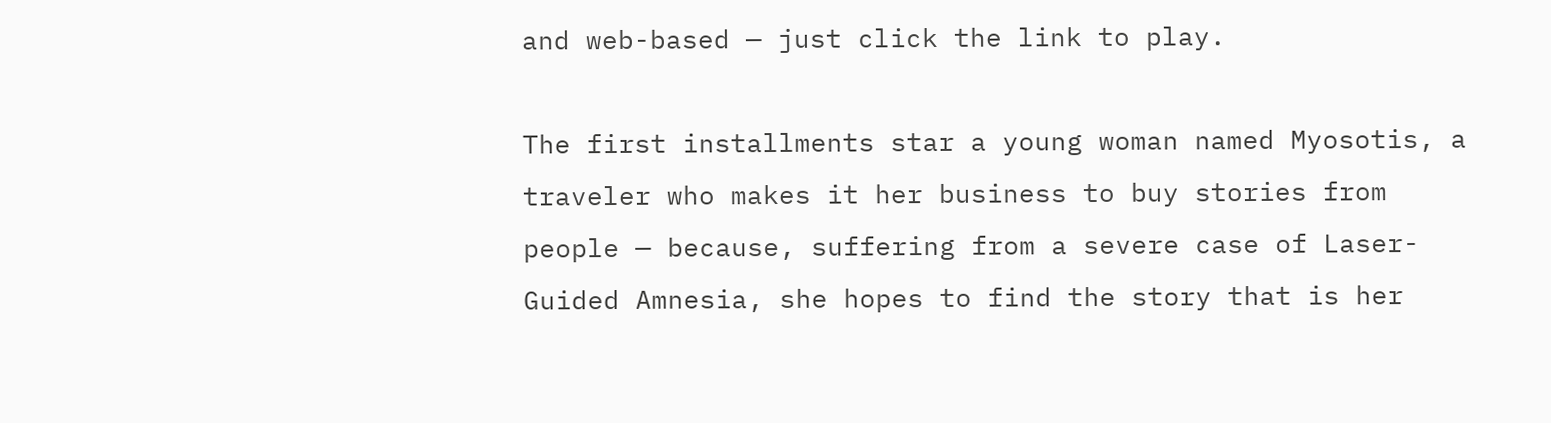and web-based — just click the link to play.

The first installments star a young woman named Myosotis, a traveler who makes it her business to buy stories from people — because, suffering from a severe case of Laser-Guided Amnesia, she hopes to find the story that is her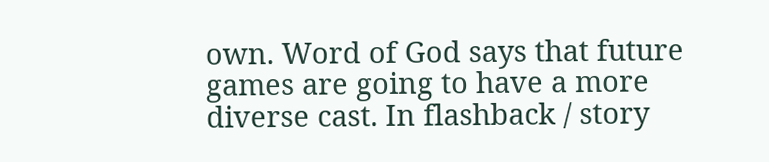own. Word of God says that future games are going to have a more diverse cast. In flashback / story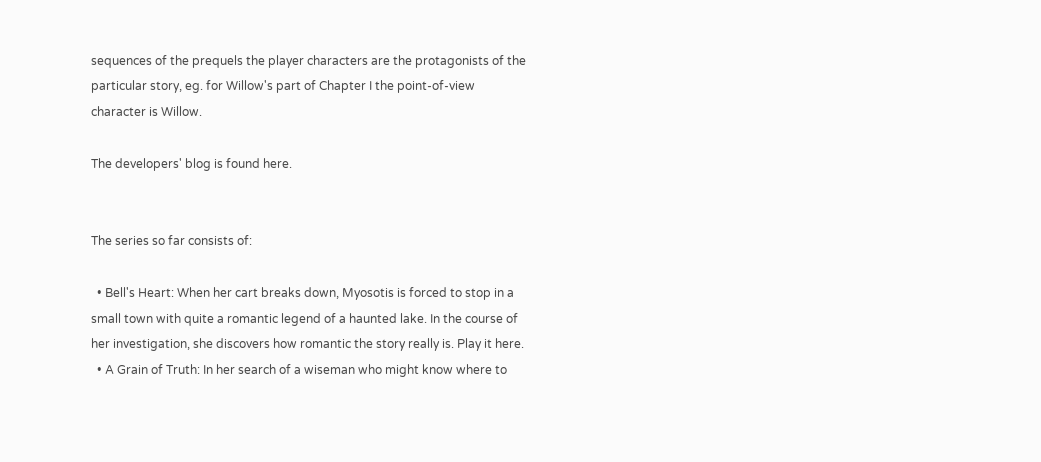sequences of the prequels the player characters are the protagonists of the particular story, eg. for Willow's part of Chapter I the point-of-view character is Willow.

The developers' blog is found here.


The series so far consists of:

  • Bell's Heart: When her cart breaks down, Myosotis is forced to stop in a small town with quite a romantic legend of a haunted lake. In the course of her investigation, she discovers how romantic the story really is. Play it here.
  • A Grain of Truth: In her search of a wiseman who might know where to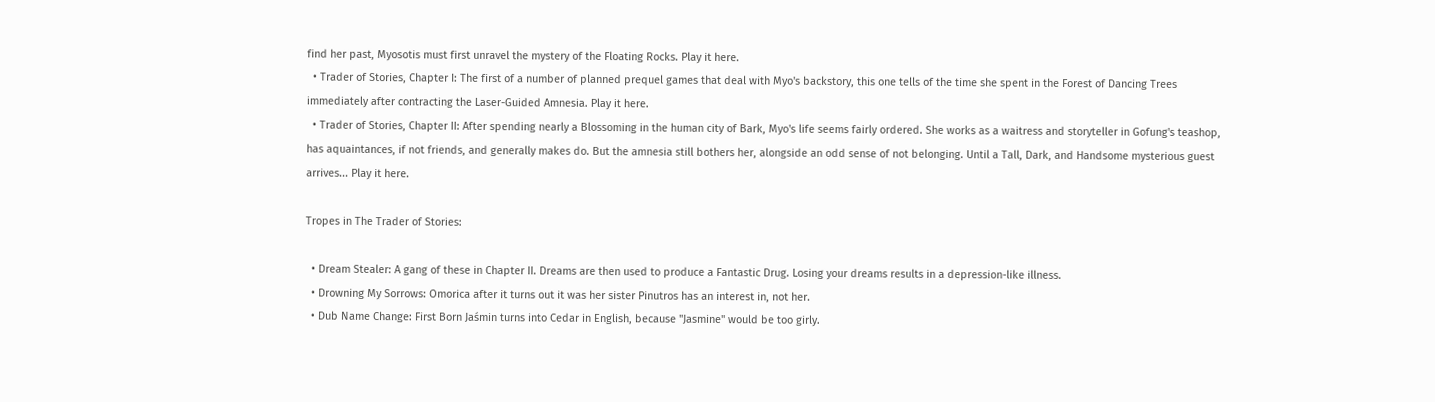find her past, Myosotis must first unravel the mystery of the Floating Rocks. Play it here.
  • Trader of Stories, Chapter I: The first of a number of planned prequel games that deal with Myo's backstory, this one tells of the time she spent in the Forest of Dancing Trees immediately after contracting the Laser-Guided Amnesia. Play it here.
  • Trader of Stories, Chapter II: After spending nearly a Blossoming in the human city of Bark, Myo's life seems fairly ordered. She works as a waitress and storyteller in Gofung's teashop, has aquaintances, if not friends, and generally makes do. But the amnesia still bothers her, alongside an odd sense of not belonging. Until a Tall, Dark, and Handsome mysterious guest arrives... Play it here.

Tropes in The Trader of Stories:

  • Dream Stealer: A gang of these in Chapter II. Dreams are then used to produce a Fantastic Drug. Losing your dreams results in a depression-like illness.
  • Drowning My Sorrows: Omorica after it turns out it was her sister Pinutros has an interest in, not her.
  • Dub Name Change: First Born Jaśmin turns into Cedar in English, because "Jasmine" would be too girly.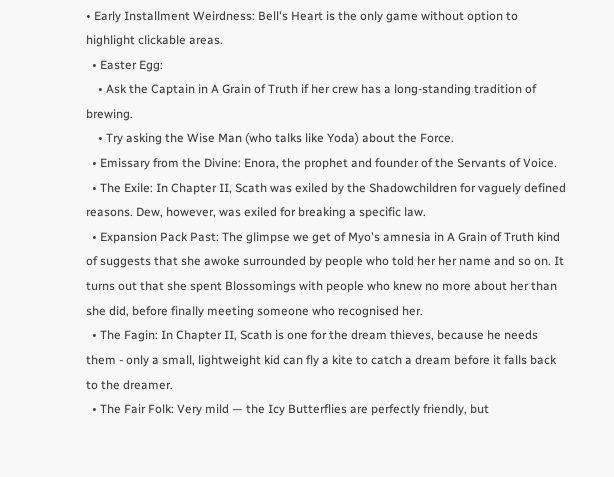• Early Installment Weirdness: Bell's Heart is the only game without option to highlight clickable areas.
  • Easter Egg:
    • Ask the Captain in A Grain of Truth if her crew has a long-standing tradition of brewing.
    • Try asking the Wise Man (who talks like Yoda) about the Force.
  • Emissary from the Divine: Enora, the prophet and founder of the Servants of Voice.
  • The Exile: In Chapter II, Scath was exiled by the Shadowchildren for vaguely defined reasons. Dew, however, was exiled for breaking a specific law.
  • Expansion Pack Past: The glimpse we get of Myo's amnesia in A Grain of Truth kind of suggests that she awoke surrounded by people who told her her name and so on. It turns out that she spent Blossomings with people who knew no more about her than she did, before finally meeting someone who recognised her.
  • The Fagin: In Chapter II, Scath is one for the dream thieves, because he needs them - only a small, lightweight kid can fly a kite to catch a dream before it falls back to the dreamer.
  • The Fair Folk: Very mild — the Icy Butterflies are perfectly friendly, but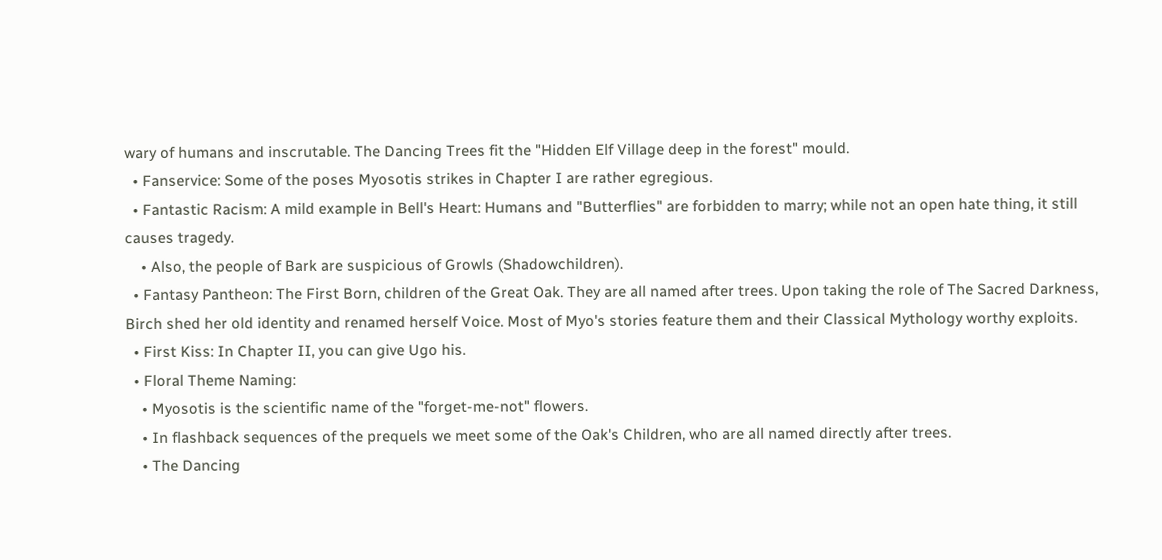wary of humans and inscrutable. The Dancing Trees fit the "Hidden Elf Village deep in the forest" mould.
  • Fanservice: Some of the poses Myosotis strikes in Chapter I are rather egregious.
  • Fantastic Racism: A mild example in Bell's Heart: Humans and "Butterflies" are forbidden to marry; while not an open hate thing, it still causes tragedy.
    • Also, the people of Bark are suspicious of Growls (Shadowchildren).
  • Fantasy Pantheon: The First Born, children of the Great Oak. They are all named after trees. Upon taking the role of The Sacred Darkness, Birch shed her old identity and renamed herself Voice. Most of Myo's stories feature them and their Classical Mythology worthy exploits.
  • First Kiss: In Chapter II, you can give Ugo his.
  • Floral Theme Naming:
    • Myosotis is the scientific name of the "forget-me-not" flowers.
    • In flashback sequences of the prequels we meet some of the Oak's Children, who are all named directly after trees.
    • The Dancing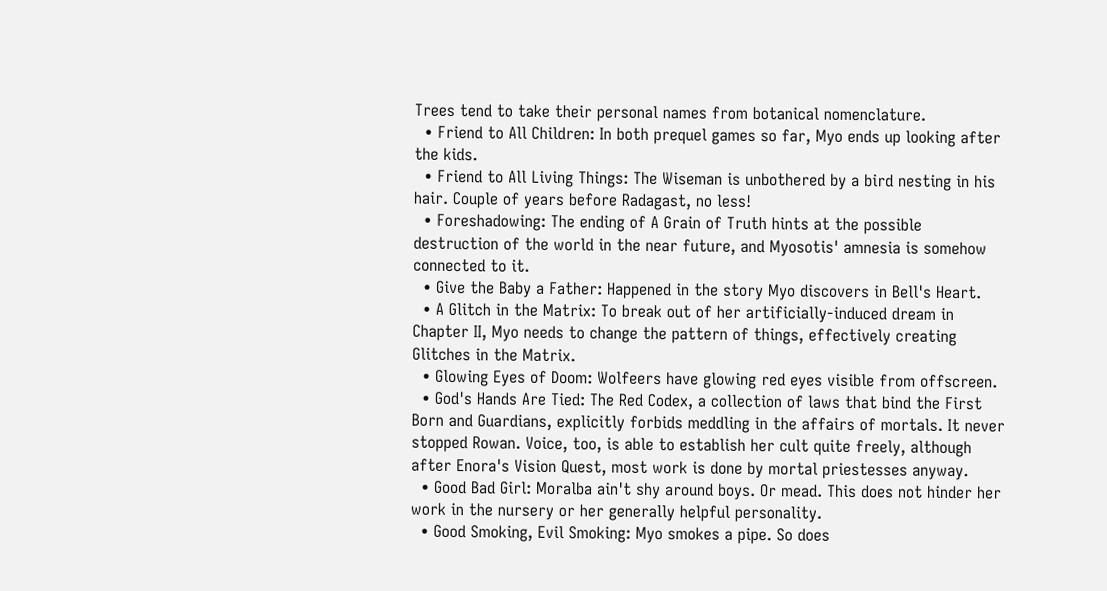Trees tend to take their personal names from botanical nomenclature.
  • Friend to All Children: In both prequel games so far, Myo ends up looking after the kids.
  • Friend to All Living Things: The Wiseman is unbothered by a bird nesting in his hair. Couple of years before Radagast, no less!
  • Foreshadowing: The ending of A Grain of Truth hints at the possible destruction of the world in the near future, and Myosotis' amnesia is somehow connected to it.
  • Give the Baby a Father: Happened in the story Myo discovers in Bell's Heart.
  • A Glitch in the Matrix: To break out of her artificially-induced dream in Chapter II, Myo needs to change the pattern of things, effectively creating Glitches in the Matrix.
  • Glowing Eyes of Doom: Wolfeers have glowing red eyes visible from offscreen.
  • God's Hands Are Tied: The Red Codex, a collection of laws that bind the First Born and Guardians, explicitly forbids meddling in the affairs of mortals. It never stopped Rowan. Voice, too, is able to establish her cult quite freely, although after Enora's Vision Quest, most work is done by mortal priestesses anyway.
  • Good Bad Girl: Moralba ain't shy around boys. Or mead. This does not hinder her work in the nursery or her generally helpful personality.
  • Good Smoking, Evil Smoking: Myo smokes a pipe. So does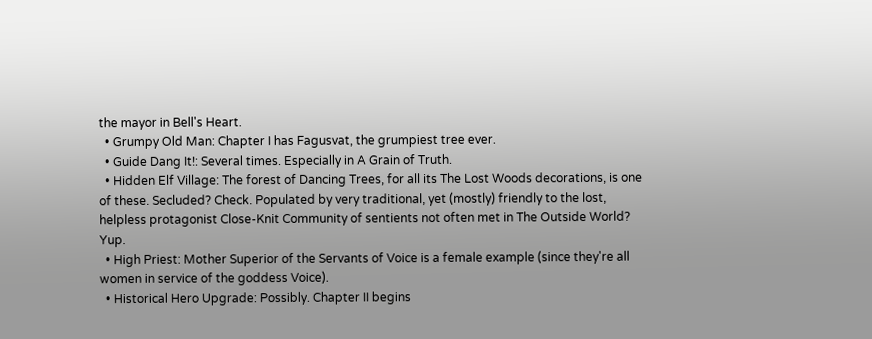the mayor in Bell's Heart.
  • Grumpy Old Man: Chapter I has Fagusvat, the grumpiest tree ever.
  • Guide Dang It!: Several times. Especially in A Grain of Truth.
  • Hidden Elf Village: The forest of Dancing Trees, for all its The Lost Woods decorations, is one of these. Secluded? Check. Populated by very traditional, yet (mostly) friendly to the lost, helpless protagonist Close-Knit Community of sentients not often met in The Outside World? Yup.
  • High Priest: Mother Superior of the Servants of Voice is a female example (since they're all women in service of the goddess Voice).
  • Historical Hero Upgrade: Possibly. Chapter II begins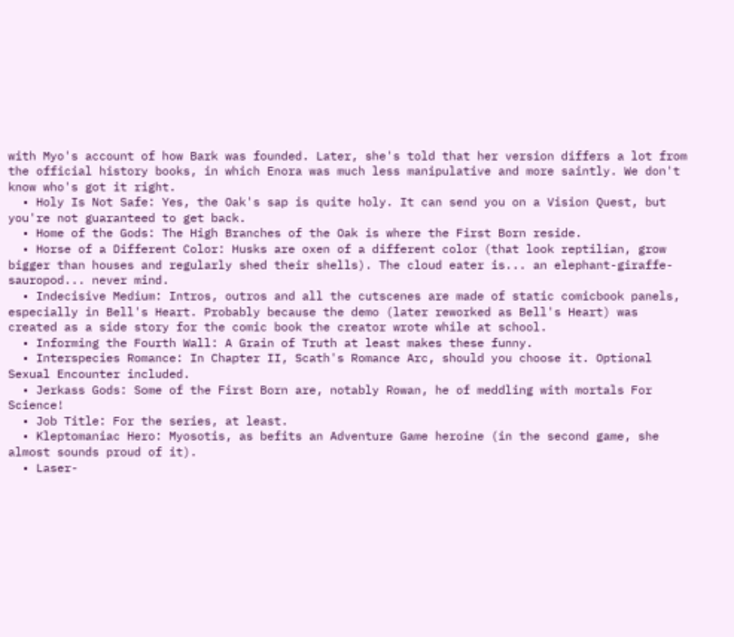with Myo's account of how Bark was founded. Later, she's told that her version differs a lot from the official history books, in which Enora was much less manipulative and more saintly. We don't know who's got it right.
  • Holy Is Not Safe: Yes, the Oak's sap is quite holy. It can send you on a Vision Quest, but you're not guaranteed to get back.
  • Home of the Gods: The High Branches of the Oak is where the First Born reside.
  • Horse of a Different Color: Husks are oxen of a different color (that look reptilian, grow bigger than houses and regularly shed their shells). The cloud eater is... an elephant-giraffe-sauropod... never mind.
  • Indecisive Medium: Intros, outros and all the cutscenes are made of static comicbook panels, especially in Bell's Heart. Probably because the demo (later reworked as Bell's Heart) was created as a side story for the comic book the creator wrote while at school.
  • Informing the Fourth Wall: A Grain of Truth at least makes these funny.
  • Interspecies Romance: In Chapter II, Scath's Romance Arc, should you choose it. Optional Sexual Encounter included.
  • Jerkass Gods: Some of the First Born are, notably Rowan, he of meddling with mortals For Science!
  • Job Title: For the series, at least.
  • Kleptomaniac Hero: Myosotis, as befits an Adventure Game heroine (in the second game, she almost sounds proud of it).
  • Laser-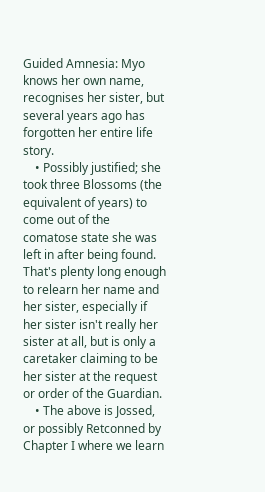Guided Amnesia: Myo knows her own name, recognises her sister, but several years ago has forgotten her entire life story.
    • Possibly justified; she took three Blossoms (the equivalent of years) to come out of the comatose state she was left in after being found. That's plenty long enough to relearn her name and her sister, especially if her sister isn't really her sister at all, but is only a caretaker claiming to be her sister at the request or order of the Guardian.
    • The above is Jossed, or possibly Retconned by Chapter I where we learn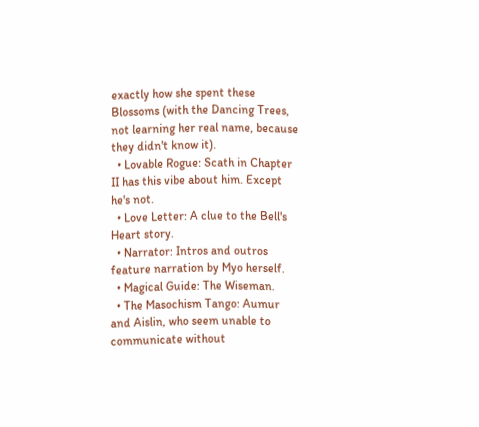exactly how she spent these Blossoms (with the Dancing Trees, not learning her real name, because they didn't know it).
  • Lovable Rogue: Scath in Chapter II has this vibe about him. Except he's not.
  • Love Letter: A clue to the Bell's Heart story.
  • Narrator: Intros and outros feature narration by Myo herself.
  • Magical Guide: The Wiseman.
  • The Masochism Tango: Aumur and Aislin, who seem unable to communicate without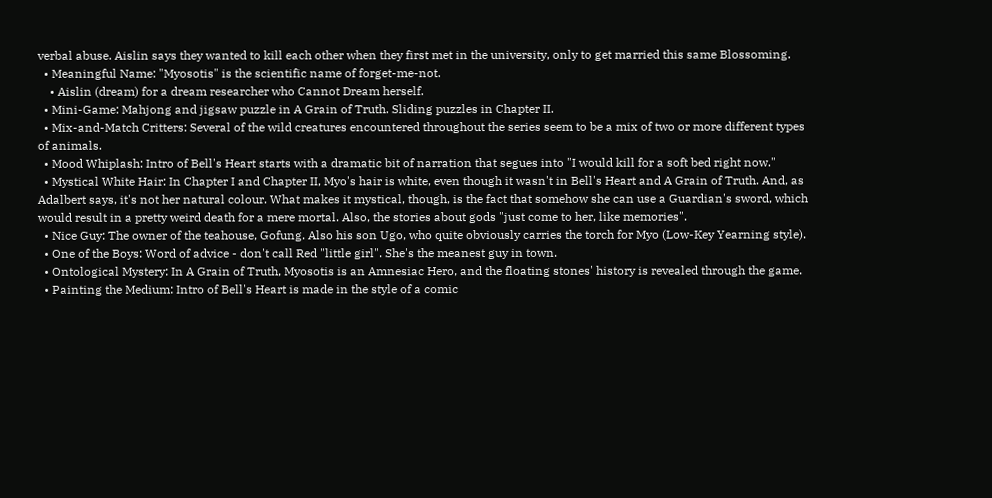verbal abuse. Aislin says they wanted to kill each other when they first met in the university, only to get married this same Blossoming.
  • Meaningful Name: "Myosotis" is the scientific name of forget-me-not.
    • Aislin (dream) for a dream researcher who Cannot Dream herself.
  • Mini-Game: Mahjong and jigsaw puzzle in A Grain of Truth. Sliding puzzles in Chapter II.
  • Mix-and-Match Critters: Several of the wild creatures encountered throughout the series seem to be a mix of two or more different types of animals.
  • Mood Whiplash: Intro of Bell's Heart starts with a dramatic bit of narration that segues into "I would kill for a soft bed right now."
  • Mystical White Hair: In Chapter I and Chapter II, Myo's hair is white, even though it wasn't in Bell's Heart and A Grain of Truth. And, as Adalbert says, it's not her natural colour. What makes it mystical, though, is the fact that somehow she can use a Guardian's sword, which would result in a pretty weird death for a mere mortal. Also, the stories about gods "just come to her, like memories".
  • Nice Guy: The owner of the teahouse, Gofung. Also his son Ugo, who quite obviously carries the torch for Myo (Low-Key Yearning style).
  • One of the Boys: Word of advice - don't call Red "little girl". She's the meanest guy in town.
  • Ontological Mystery: In A Grain of Truth, Myosotis is an Amnesiac Hero, and the floating stones' history is revealed through the game.
  • Painting the Medium: Intro of Bell's Heart is made in the style of a comic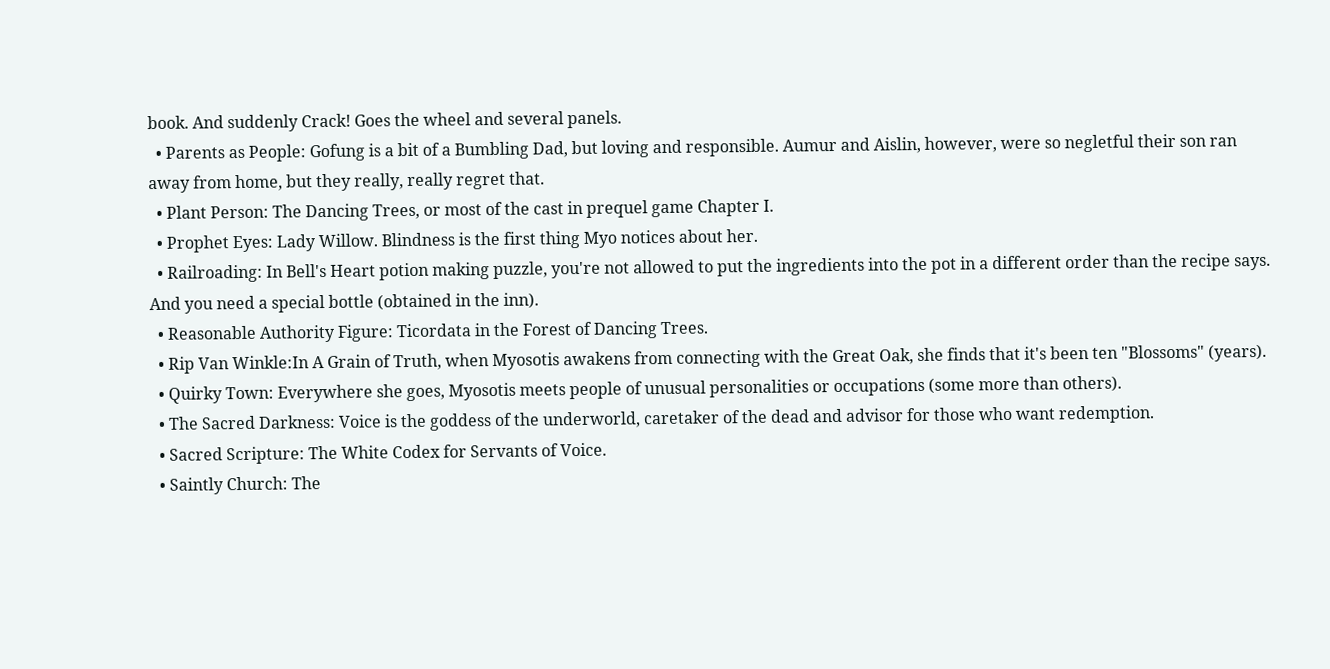book. And suddenly Crack! Goes the wheel and several panels.
  • Parents as People: Gofung is a bit of a Bumbling Dad, but loving and responsible. Aumur and Aislin, however, were so negletful their son ran away from home, but they really, really regret that.
  • Plant Person: The Dancing Trees, or most of the cast in prequel game Chapter I.
  • Prophet Eyes: Lady Willow. Blindness is the first thing Myo notices about her.
  • Railroading: In Bell's Heart potion making puzzle, you're not allowed to put the ingredients into the pot in a different order than the recipe says. And you need a special bottle (obtained in the inn).
  • Reasonable Authority Figure: Ticordata in the Forest of Dancing Trees.
  • Rip Van Winkle:In A Grain of Truth, when Myosotis awakens from connecting with the Great Oak, she finds that it's been ten "Blossoms" (years).
  • Quirky Town: Everywhere she goes, Myosotis meets people of unusual personalities or occupations (some more than others).
  • The Sacred Darkness: Voice is the goddess of the underworld, caretaker of the dead and advisor for those who want redemption.
  • Sacred Scripture: The White Codex for Servants of Voice.
  • Saintly Church: The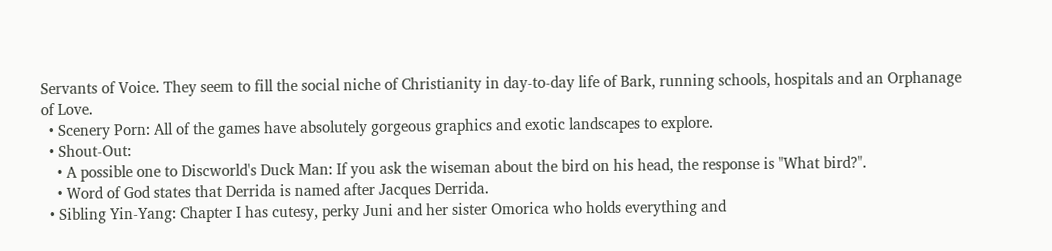Servants of Voice. They seem to fill the social niche of Christianity in day-to-day life of Bark, running schools, hospitals and an Orphanage of Love.
  • Scenery Porn: All of the games have absolutely gorgeous graphics and exotic landscapes to explore.
  • Shout-Out:
    • A possible one to Discworld's Duck Man: If you ask the wiseman about the bird on his head, the response is "What bird?".
    • Word of God states that Derrida is named after Jacques Derrida.
  • Sibling Yin-Yang: Chapter I has cutesy, perky Juni and her sister Omorica who holds everything and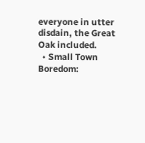everyone in utter disdain, the Great Oak included.
  • Small Town Boredom: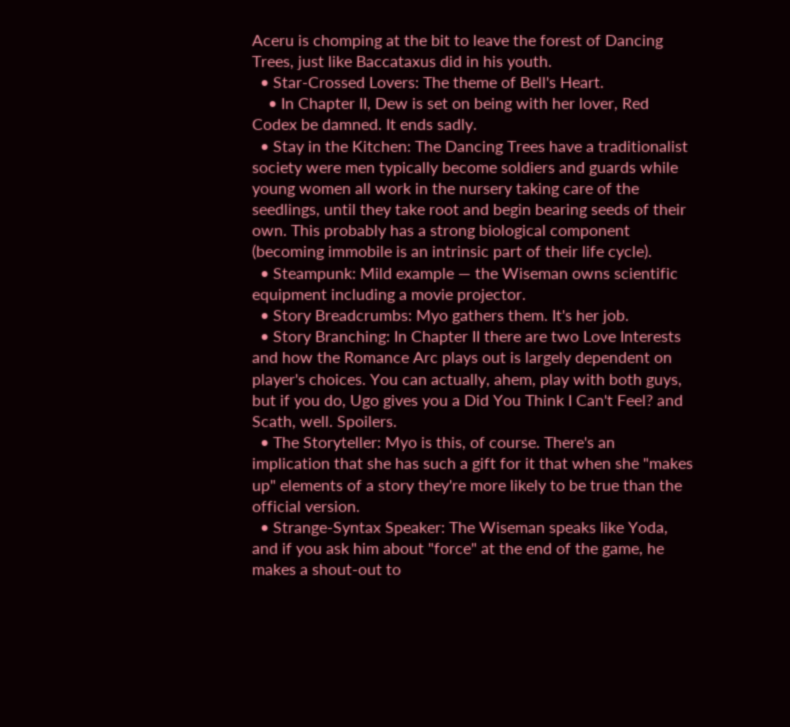Aceru is chomping at the bit to leave the forest of Dancing Trees, just like Baccataxus did in his youth.
  • Star-Crossed Lovers: The theme of Bell's Heart.
    • In Chapter II, Dew is set on being with her lover, Red Codex be damned. It ends sadly.
  • Stay in the Kitchen: The Dancing Trees have a traditionalist society were men typically become soldiers and guards while young women all work in the nursery taking care of the seedlings, until they take root and begin bearing seeds of their own. This probably has a strong biological component (becoming immobile is an intrinsic part of their life cycle).
  • Steampunk: Mild example — the Wiseman owns scientific equipment including a movie projector.
  • Story Breadcrumbs: Myo gathers them. It's her job.
  • Story Branching: In Chapter II there are two Love Interests and how the Romance Arc plays out is largely dependent on player's choices. You can actually, ahem, play with both guys, but if you do, Ugo gives you a Did You Think I Can't Feel? and Scath, well. Spoilers.
  • The Storyteller: Myo is this, of course. There's an implication that she has such a gift for it that when she "makes up" elements of a story they're more likely to be true than the official version.
  • Strange-Syntax Speaker: The Wiseman speaks like Yoda, and if you ask him about "force" at the end of the game, he makes a shout-out to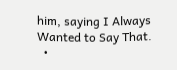him, saying I Always Wanted to Say That.
  •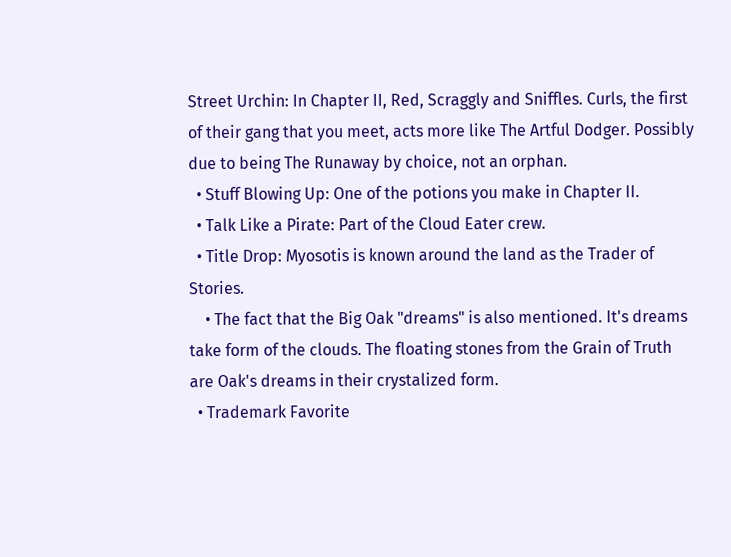Street Urchin: In Chapter II, Red, Scraggly and Sniffles. Curls, the first of their gang that you meet, acts more like The Artful Dodger. Possibly due to being The Runaway by choice, not an orphan.
  • Stuff Blowing Up: One of the potions you make in Chapter II.
  • Talk Like a Pirate: Part of the Cloud Eater crew.
  • Title Drop: Myosotis is known around the land as the Trader of Stories.
    • The fact that the Big Oak "dreams" is also mentioned. It's dreams take form of the clouds. The floating stones from the Grain of Truth are Oak's dreams in their crystalized form.
  • Trademark Favorite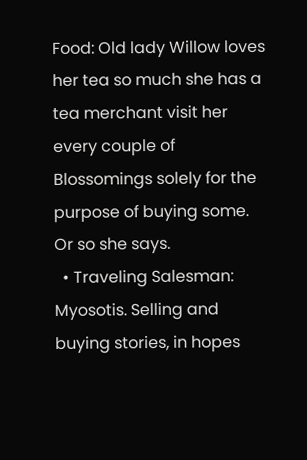Food: Old lady Willow loves her tea so much she has a tea merchant visit her every couple of Blossomings solely for the purpose of buying some. Or so she says.
  • Traveling Salesman: Myosotis. Selling and buying stories, in hopes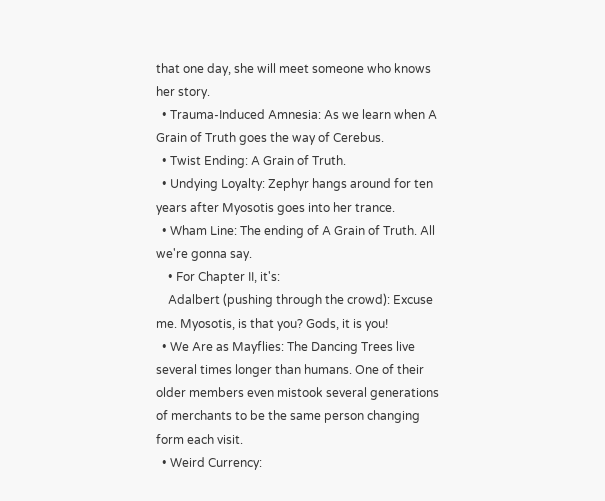that one day, she will meet someone who knows her story.
  • Trauma-Induced Amnesia: As we learn when A Grain of Truth goes the way of Cerebus.
  • Twist Ending: A Grain of Truth.
  • Undying Loyalty: Zephyr hangs around for ten years after Myosotis goes into her trance.
  • Wham Line: The ending of A Grain of Truth. All we're gonna say.
    • For Chapter II, it's:
    Adalbert (pushing through the crowd): Excuse me. Myosotis, is that you? Gods, it is you!
  • We Are as Mayflies: The Dancing Trees live several times longer than humans. One of their older members even mistook several generations of merchants to be the same person changing form each visit.
  • Weird Currency: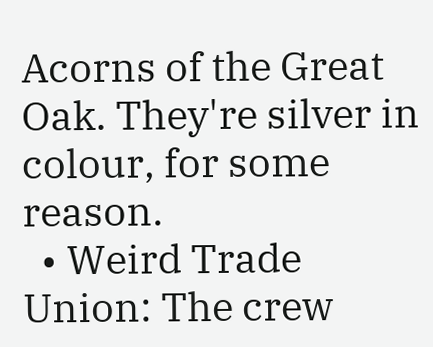Acorns of the Great Oak. They're silver in colour, for some reason.
  • Weird Trade Union: The crew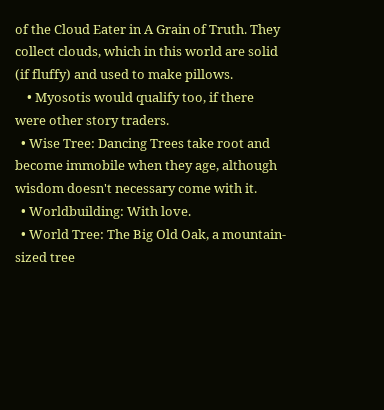of the Cloud Eater in A Grain of Truth. They collect clouds, which in this world are solid (if fluffy) and used to make pillows.
    • Myosotis would qualify too, if there were other story traders.
  • Wise Tree: Dancing Trees take root and become immobile when they age, although wisdom doesn't necessary come with it.
  • Worldbuilding: With love.
  • World Tree: The Big Old Oak, a mountain-sized tree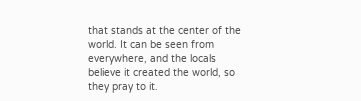that stands at the center of the world. It can be seen from everywhere, and the locals believe it created the world, so they pray to it.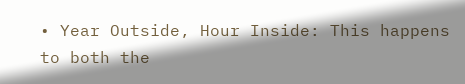• Year Outside, Hour Inside: This happens to both the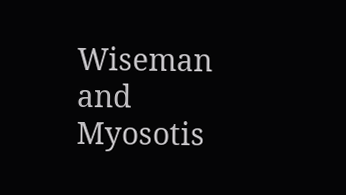Wiseman and Myosotis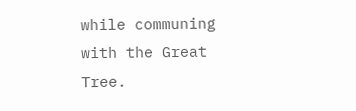while communing with the Great Tree.